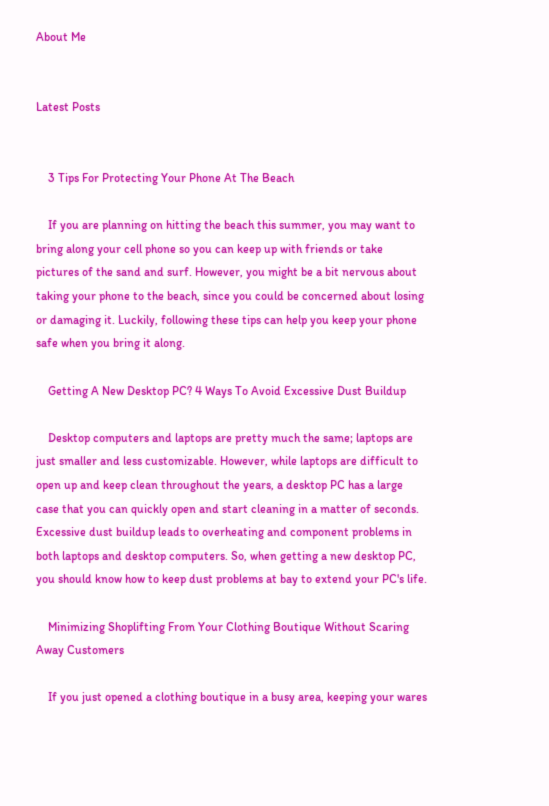About Me


Latest Posts


    3 Tips For Protecting Your Phone At The Beach

    If you are planning on hitting the beach this summer, you may want to bring along your cell phone so you can keep up with friends or take pictures of the sand and surf. However, you might be a bit nervous about taking your phone to the beach, since you could be concerned about losing or damaging it. Luckily, following these tips can help you keep your phone safe when you bring it along.

    Getting A New Desktop PC? 4 Ways To Avoid Excessive Dust Buildup

    Desktop computers and laptops are pretty much the same; laptops are just smaller and less customizable. However, while laptops are difficult to open up and keep clean throughout the years, a desktop PC has a large case that you can quickly open and start cleaning in a matter of seconds. Excessive dust buildup leads to overheating and component problems in both laptops and desktop computers. So, when getting a new desktop PC, you should know how to keep dust problems at bay to extend your PC's life.

    Minimizing Shoplifting From Your Clothing Boutique Without Scaring Away Customers

    If you just opened a clothing boutique in a busy area, keeping your wares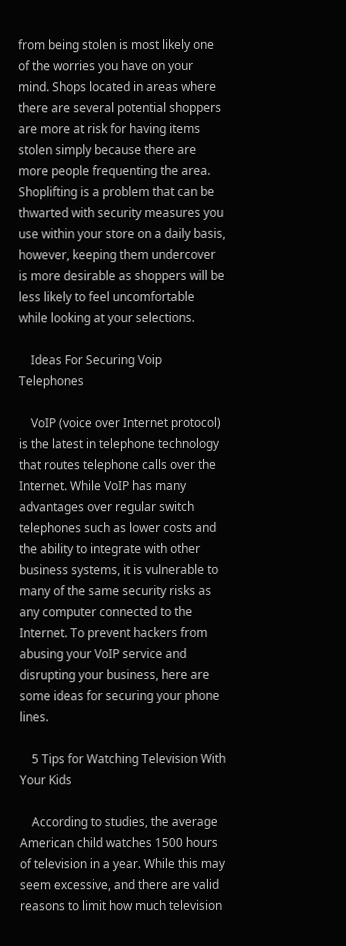from being stolen is most likely one of the worries you have on your mind. Shops located in areas where there are several potential shoppers are more at risk for having items stolen simply because there are more people frequenting the area. Shoplifting is a problem that can be thwarted with security measures you use within your store on a daily basis, however, keeping them undercover is more desirable as shoppers will be less likely to feel uncomfortable while looking at your selections.

    Ideas For Securing Voip Telephones

    VoIP (voice over Internet protocol) is the latest in telephone technology that routes telephone calls over the Internet. While VoIP has many advantages over regular switch telephones such as lower costs and the ability to integrate with other business systems, it is vulnerable to many of the same security risks as any computer connected to the Internet. To prevent hackers from abusing your VoIP service and disrupting your business, here are some ideas for securing your phone lines.

    5 Tips for Watching Television With Your Kids

    According to studies, the average American child watches 1500 hours of television in a year. While this may seem excessive, and there are valid reasons to limit how much television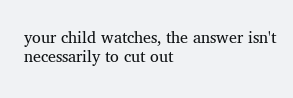your child watches, the answer isn't necessarily to cut out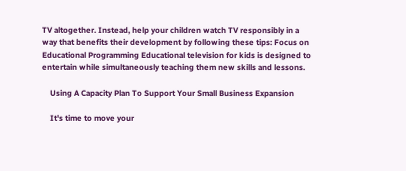TV altogether. Instead, help your children watch TV responsibly in a way that benefits their development by following these tips: Focus on Educational Programming Educational television for kids is designed to entertain while simultaneously teaching them new skills and lessons.

    Using A Capacity Plan To Support Your Small Business Expansion

    It's time to move your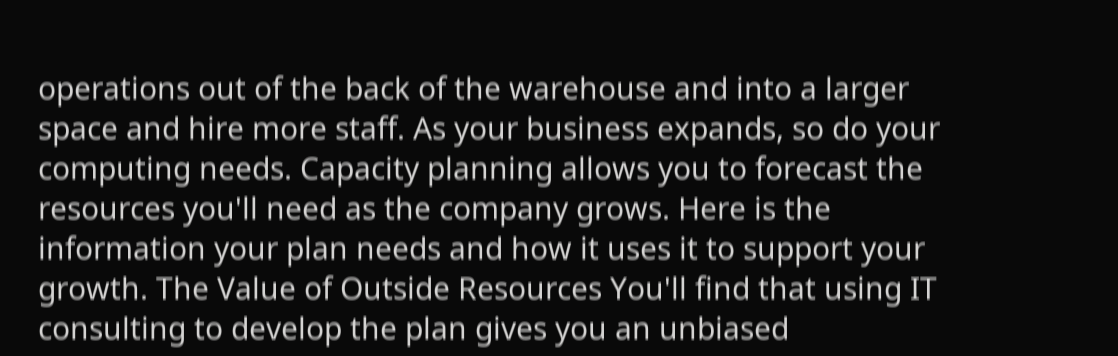operations out of the back of the warehouse and into a larger space and hire more staff. As your business expands, so do your computing needs. Capacity planning allows you to forecast the resources you'll need as the company grows. Here is the information your plan needs and how it uses it to support your growth. The Value of Outside Resources You'll find that using IT consulting to develop the plan gives you an unbiased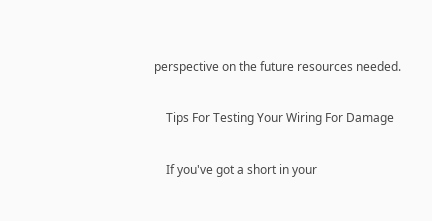perspective on the future resources needed.

    Tips For Testing Your Wiring For Damage

    If you've got a short in your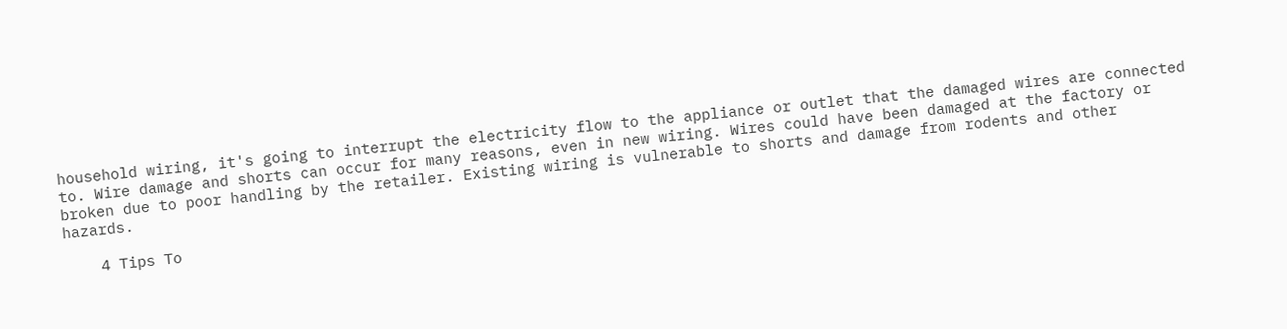household wiring, it's going to interrupt the electricity flow to the appliance or outlet that the damaged wires are connected to. Wire damage and shorts can occur for many reasons, even in new wiring. Wires could have been damaged at the factory or broken due to poor handling by the retailer. Existing wiring is vulnerable to shorts and damage from rodents and other hazards.

    4 Tips To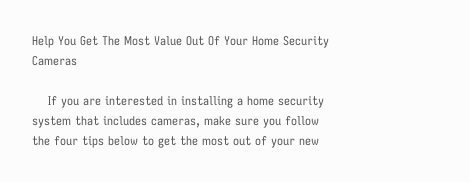Help You Get The Most Value Out Of Your Home Security Cameras

    If you are interested in installing a home security system that includes cameras, make sure you follow the four tips below to get the most out of your new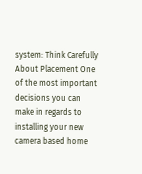system: Think Carefully About Placement One of the most important decisions you can make in regards to installing your new camera based home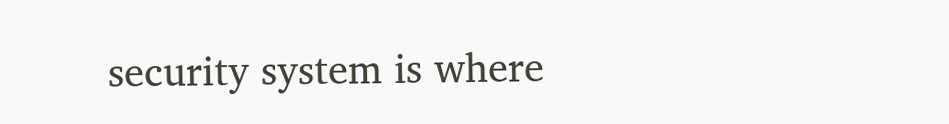security system is where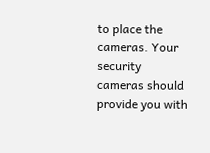to place the cameras. Your security cameras should provide you with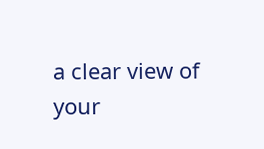a clear view of your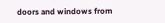doors and windows from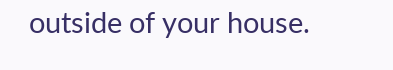outside of your house.